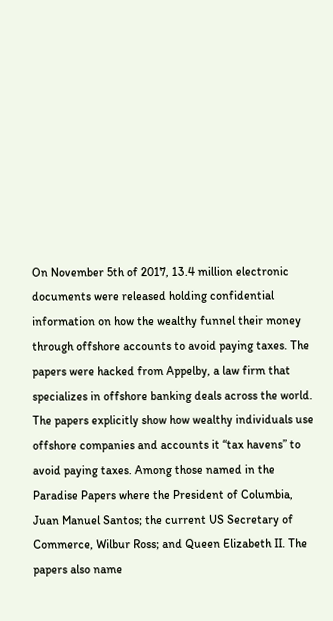On November 5th of 2017, 13.4 million electronic documents were released holding confidential information on how the wealthy funnel their money through offshore accounts to avoid paying taxes. The papers were hacked from Appelby, a law firm that specializes in offshore banking deals across the world. The papers explicitly show how wealthy individuals use offshore companies and accounts it “tax havens” to avoid paying taxes. Among those named in the Paradise Papers where the President of Columbia, Juan Manuel Santos; the current US Secretary of Commerce, Wilbur Ross; and Queen Elizabeth II. The papers also name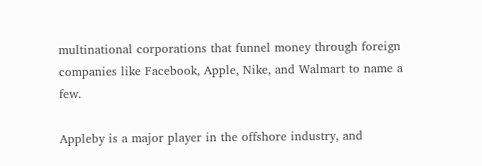multinational corporations that funnel money through foreign companies like Facebook, Apple, Nike, and Walmart to name a few.

Appleby is a major player in the offshore industry, and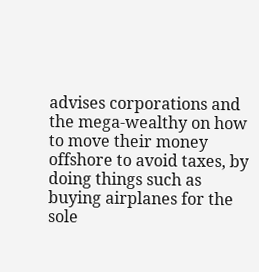advises corporations and the mega-wealthy on how to move their money offshore to avoid taxes, by doing things such as buying airplanes for the sole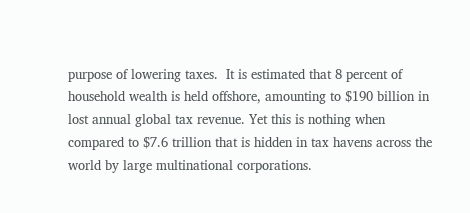purpose of lowering taxes.  It is estimated that 8 percent of household wealth is held offshore, amounting to $190 billion in lost annual global tax revenue. Yet this is nothing when compared to $7.6 trillion that is hidden in tax havens across the world by large multinational corporations.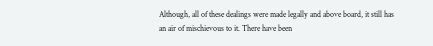Although, all of these dealings were made legally and above board, it still has an air of mischievous to it. There have been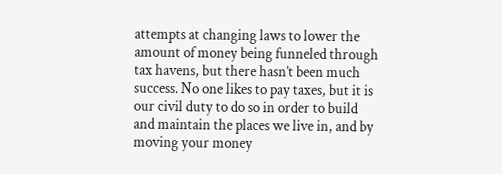attempts at changing laws to lower the amount of money being funneled through tax havens, but there hasn’t been much success. No one likes to pay taxes, but it is our civil duty to do so in order to build and maintain the places we live in, and by moving your money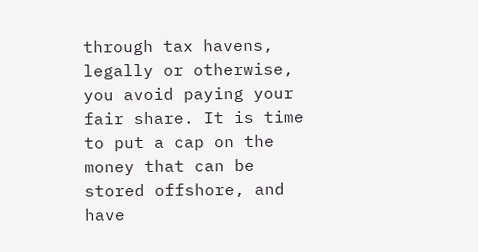through tax havens, legally or otherwise, you avoid paying your fair share. It is time to put a cap on the money that can be stored offshore, and have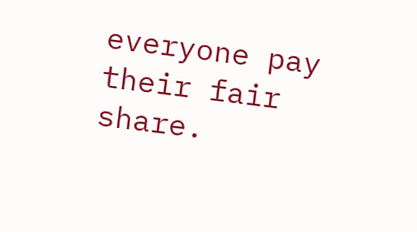everyone pay their fair share.